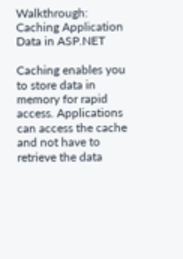Walkthrough: Caching Application Data in ASP.NET

Caching enables you to store data in memory for rapid access. Applications can access the cache and not have to retrieve the data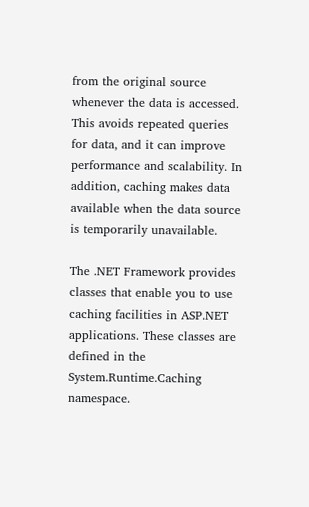from the original source whenever the data is accessed. This avoids repeated queries for data, and it can improve performance and scalability. In addition, caching makes data available when the data source is temporarily unavailable.

The .NET Framework provides classes that enable you to use caching facilities in ASP.NET applications. These classes are defined in the System.Runtime.Caching namespace.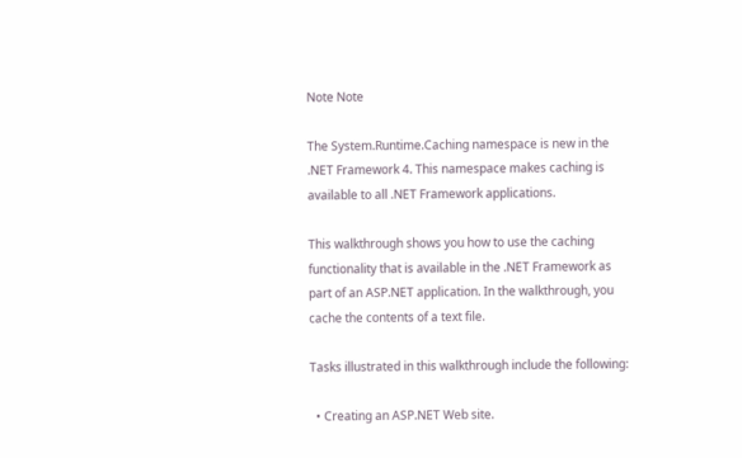Note Note

The System.Runtime.Caching namespace is new in the .NET Framework 4. This namespace makes caching is available to all .NET Framework applications.

This walkthrough shows you how to use the caching functionality that is available in the .NET Framework as part of an ASP.NET application. In the walkthrough, you cache the contents of a text file.

Tasks illustrated in this walkthrough include the following:

  • Creating an ASP.NET Web site.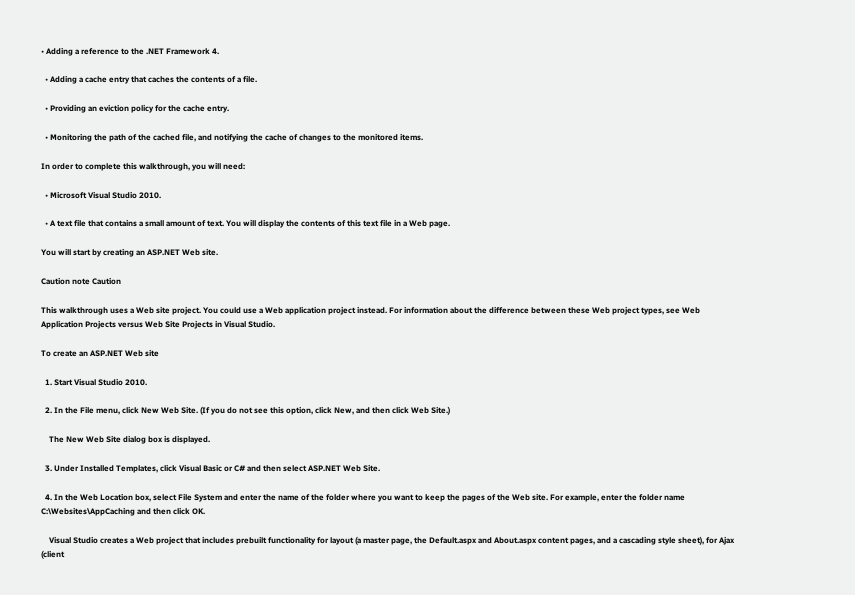• Adding a reference to the .NET Framework 4.

  • Adding a cache entry that caches the contents of a file.

  • Providing an eviction policy for the cache entry.

  • Monitoring the path of the cached file, and notifying the cache of changes to the monitored items.

In order to complete this walkthrough, you will need:

  • Microsoft Visual Studio 2010.

  • A text file that contains a small amount of text. You will display the contents of this text file in a Web page.

You will start by creating an ASP.NET Web site.

Caution note Caution

This walkthrough uses a Web site project. You could use a Web application project instead. For information about the difference between these Web project types, see Web Application Projects versus Web Site Projects in Visual Studio.

To create an ASP.NET Web site

  1. Start Visual Studio 2010.

  2. In the File menu, click New Web Site. (If you do not see this option, click New, and then click Web Site.)

    The New Web Site dialog box is displayed.

  3. Under Installed Templates, click Visual Basic or C# and then select ASP.NET Web Site.

  4. In the Web Location box, select File System and enter the name of the folder where you want to keep the pages of the Web site. For example, enter the folder name C:\Websites\AppCaching and then click OK.

    Visual Studio creates a Web project that includes prebuilt functionality for layout (a master page, the Default.aspx and About.aspx content pages, and a cascading style sheet), for Ajax (client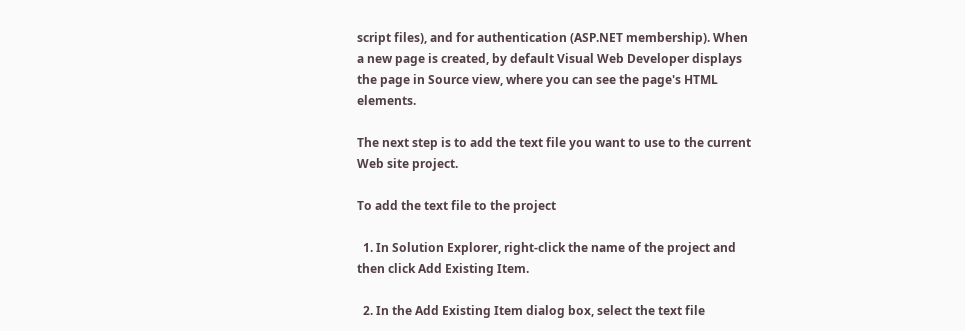script files), and for authentication (ASP.NET membership). When a new page is created, by default Visual Web Developer displays the page in Source view, where you can see the page's HTML elements.

The next step is to add the text file you want to use to the current Web site project.

To add the text file to the project

  1. In Solution Explorer, right-click the name of the project and then click Add Existing Item.

  2. In the Add Existing Item dialog box, select the text file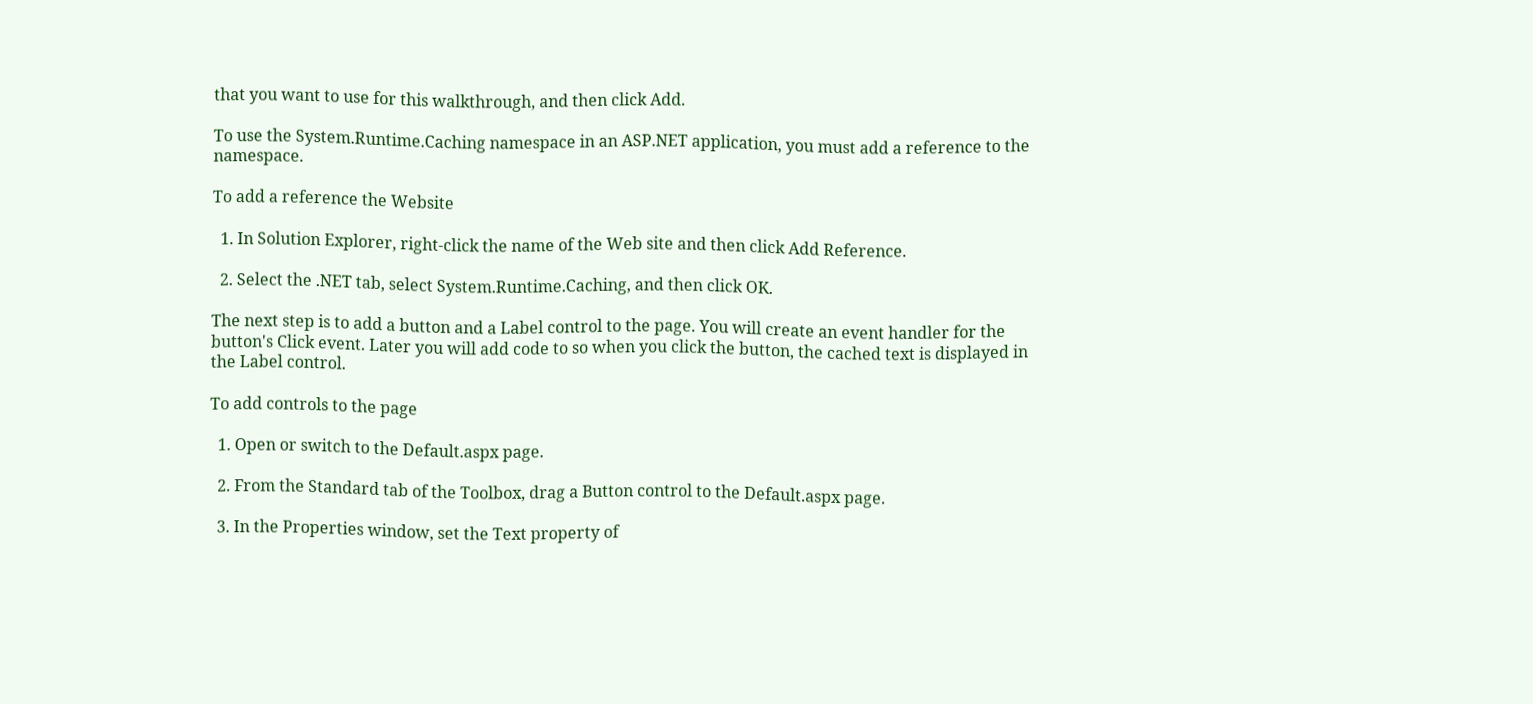that you want to use for this walkthrough, and then click Add.

To use the System.Runtime.Caching namespace in an ASP.NET application, you must add a reference to the namespace.

To add a reference the Website

  1. In Solution Explorer, right-click the name of the Web site and then click Add Reference.

  2. Select the .NET tab, select System.Runtime.Caching, and then click OK.

The next step is to add a button and a Label control to the page. You will create an event handler for the button's Click event. Later you will add code to so when you click the button, the cached text is displayed in the Label control.

To add controls to the page

  1. Open or switch to the Default.aspx page.

  2. From the Standard tab of the Toolbox, drag a Button control to the Default.aspx page.

  3. In the Properties window, set the Text property of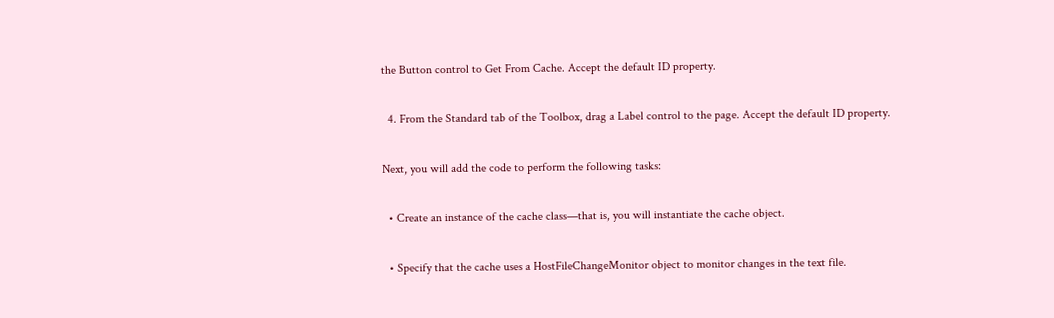the Button control to Get From Cache. Accept the default ID property.

  4. From the Standard tab of the Toolbox, drag a Label control to the page. Accept the default ID property.

Next, you will add the code to perform the following tasks:

  • Create an instance of the cache class—that is, you will instantiate the cache object.

  • Specify that the cache uses a HostFileChangeMonitor object to monitor changes in the text file.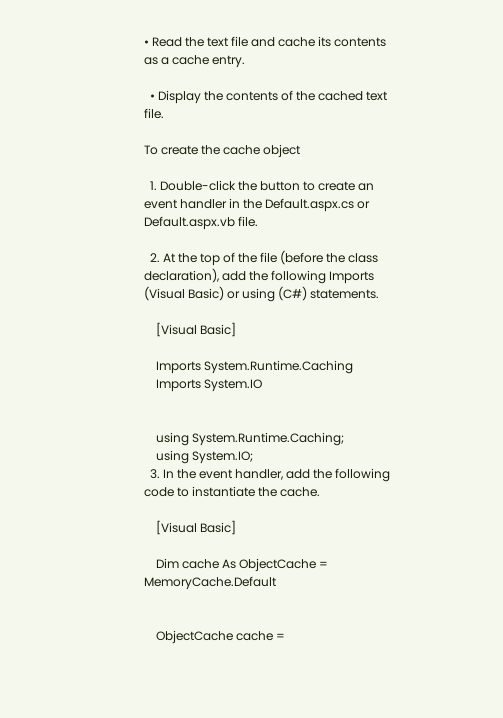• Read the text file and cache its contents as a cache entry.

  • Display the contents of the cached text file.

To create the cache object

  1. Double-click the button to create an event handler in the Default.aspx.cs or Default.aspx.vb file.

  2. At the top of the file (before the class declaration), add the following Imports (Visual Basic) or using (C#) statements.

    [Visual Basic]

    Imports System.Runtime.Caching
    Imports System.IO


    using System.Runtime.Caching;
    using System.IO;
  3. In the event handler, add the following code to instantiate the cache.

    [Visual Basic]

    Dim cache As ObjectCache = MemoryCache.Default


    ObjectCache cache =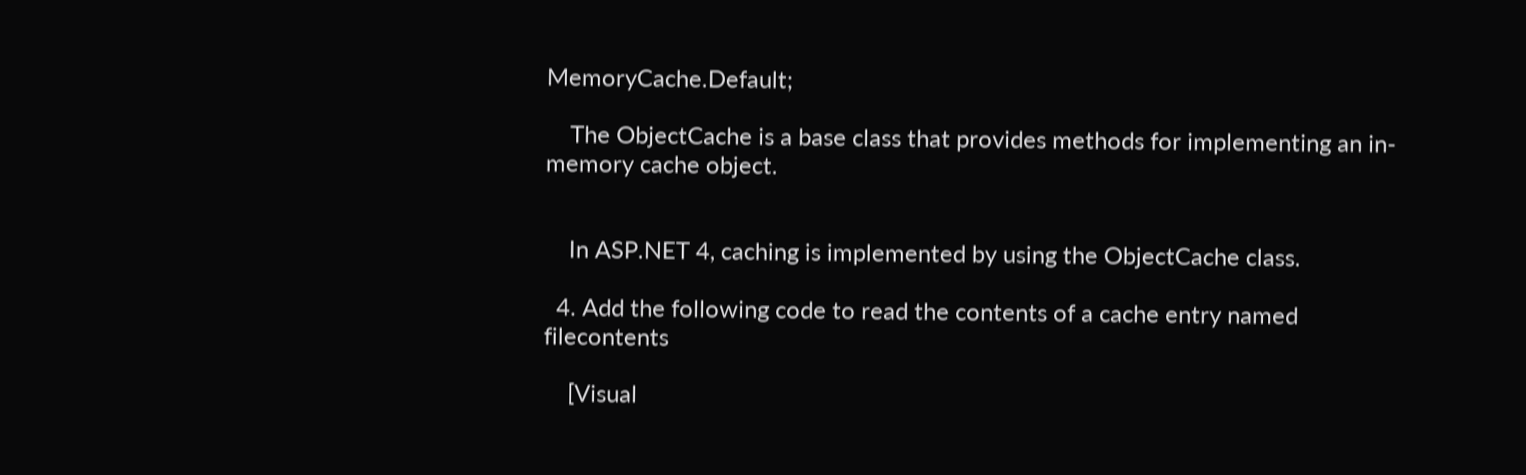MemoryCache.Default;

    The ObjectCache is a base class that provides methods for implementing an in-memory cache object.


    In ASP.NET 4, caching is implemented by using the ObjectCache class.

  4. Add the following code to read the contents of a cache entry named filecontents

    [Visual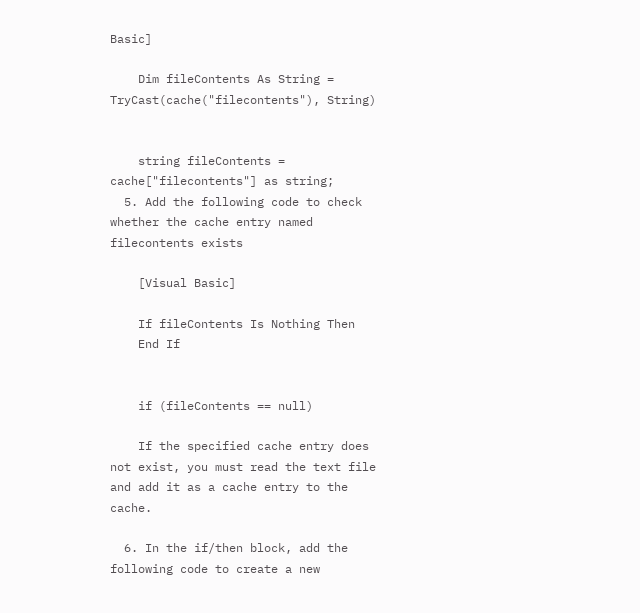Basic]

    Dim fileContents As String = TryCast(cache("filecontents"), String)


    string fileContents = cache["filecontents"] as string;
  5. Add the following code to check whether the cache entry named filecontents exists

    [Visual Basic]

    If fileContents Is Nothing Then
    End If


    if (fileContents == null)

    If the specified cache entry does not exist, you must read the text file and add it as a cache entry to the cache.

  6. In the if/then block, add the following code to create a new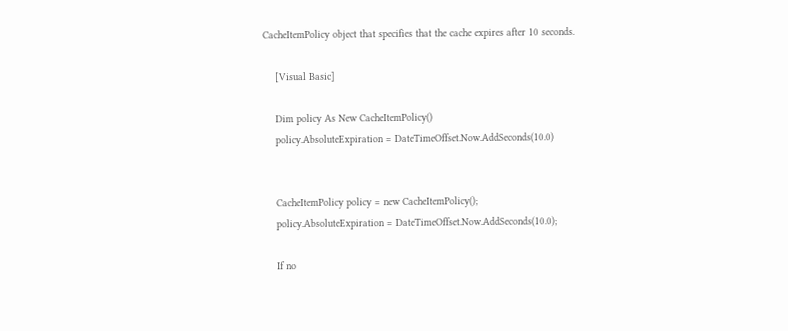CacheItemPolicy object that specifies that the cache expires after 10 seconds.

    [Visual Basic]

    Dim policy As New CacheItemPolicy()
    policy.AbsoluteExpiration = DateTimeOffset.Now.AddSeconds(10.0)


    CacheItemPolicy policy = new CacheItemPolicy();
    policy.AbsoluteExpiration = DateTimeOffset.Now.AddSeconds(10.0);

    If no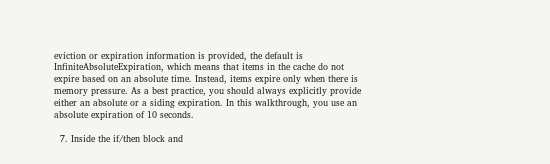eviction or expiration information is provided, the default is InfiniteAbsoluteExpiration, which means that items in the cache do not expire based on an absolute time. Instead, items expire only when there is memory pressure. As a best practice, you should always explicitly provide either an absolute or a siding expiration. In this walkthrough, you use an absolute expiration of 10 seconds.

  7. Inside the if/then block and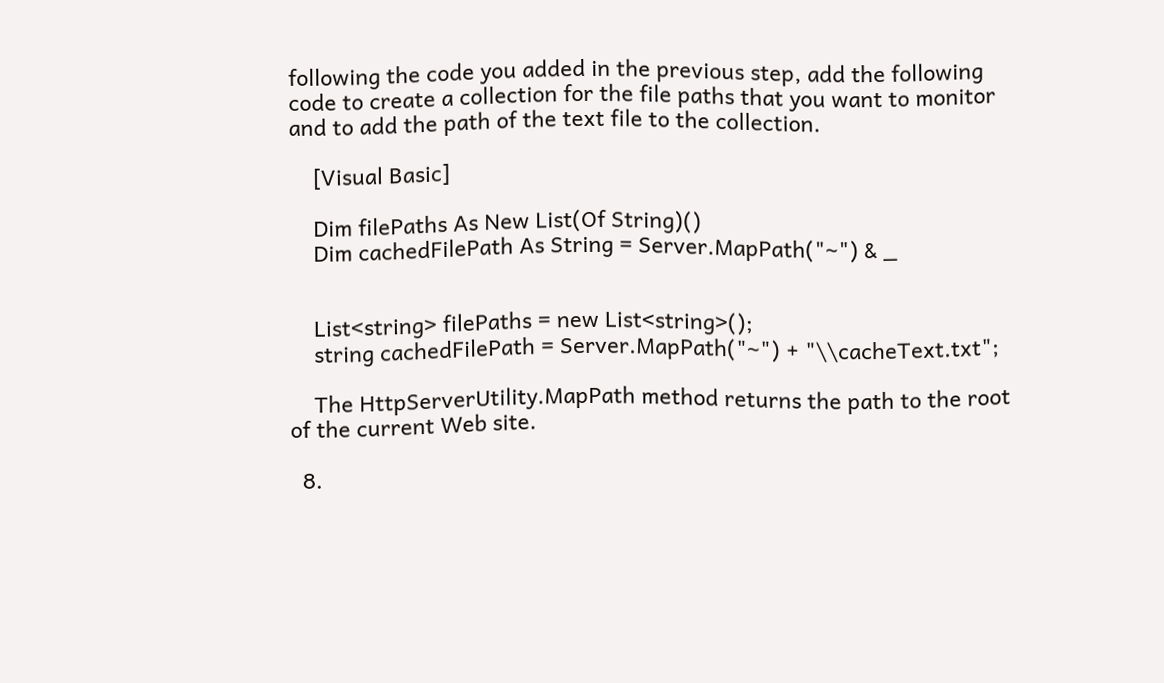following the code you added in the previous step, add the following code to create a collection for the file paths that you want to monitor and to add the path of the text file to the collection.

    [Visual Basic]

    Dim filePaths As New List(Of String)()
    Dim cachedFilePath As String = Server.MapPath("~") & _


    List<string> filePaths = new List<string>();
    string cachedFilePath = Server.MapPath("~") + "\\cacheText.txt";

    The HttpServerUtility.MapPath method returns the path to the root of the current Web site.

  8.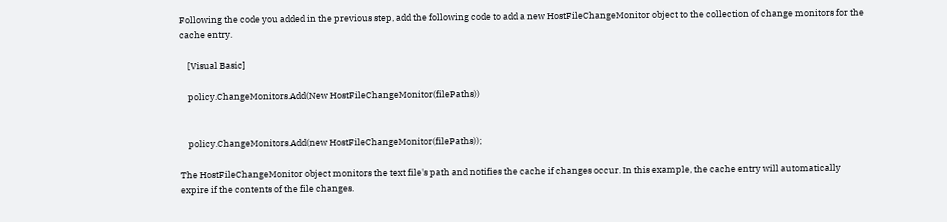Following the code you added in the previous step, add the following code to add a new HostFileChangeMonitor object to the collection of change monitors for the cache entry.

    [Visual Basic]

    policy.ChangeMonitors.Add(New HostFileChangeMonitor(filePaths))


    policy.ChangeMonitors.Add(new HostFileChangeMonitor(filePaths));

The HostFileChangeMonitor object monitors the text file's path and notifies the cache if changes occur. In this example, the cache entry will automatically expire if the contents of the file changes.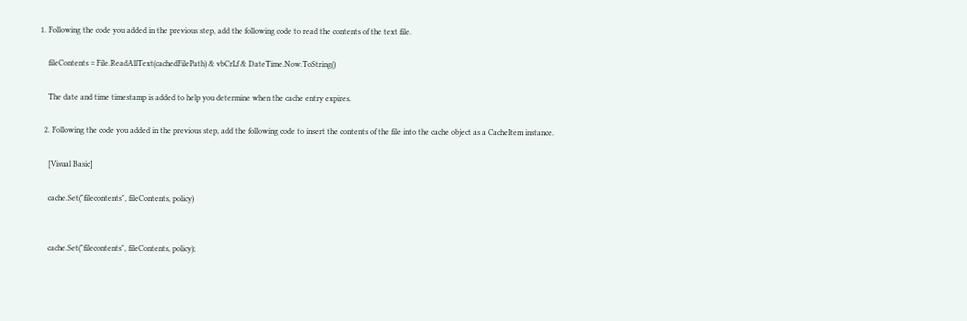1. Following the code you added in the previous step, add the following code to read the contents of the text file.

    fileContents = File.ReadAllText(cachedFilePath) & vbCrLf & DateTime.Now.ToString()

    The date and time timestamp is added to help you determine when the cache entry expires.

  2. Following the code you added in the previous step, add the following code to insert the contents of the file into the cache object as a CacheItem instance.

    [Visual Basic]

    cache.Set("filecontents", fileContents, policy)


    cache.Set("filecontents", fileContents, policy);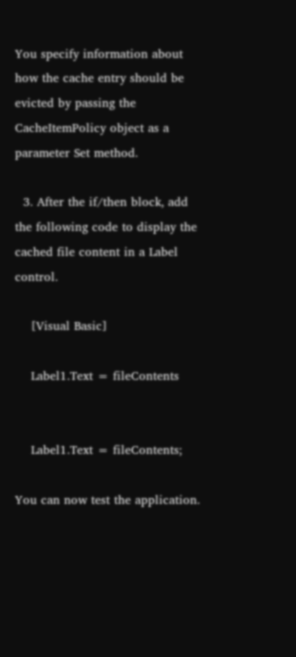You specify information about how the cache entry should be evicted by passing the CacheItemPolicy object as a parameter Set method.

  3. After the if/then block, add the following code to display the cached file content in a Label control.

    [Visual Basic]

    Label1.Text = fileContents


    Label1.Text = fileContents;

You can now test the application.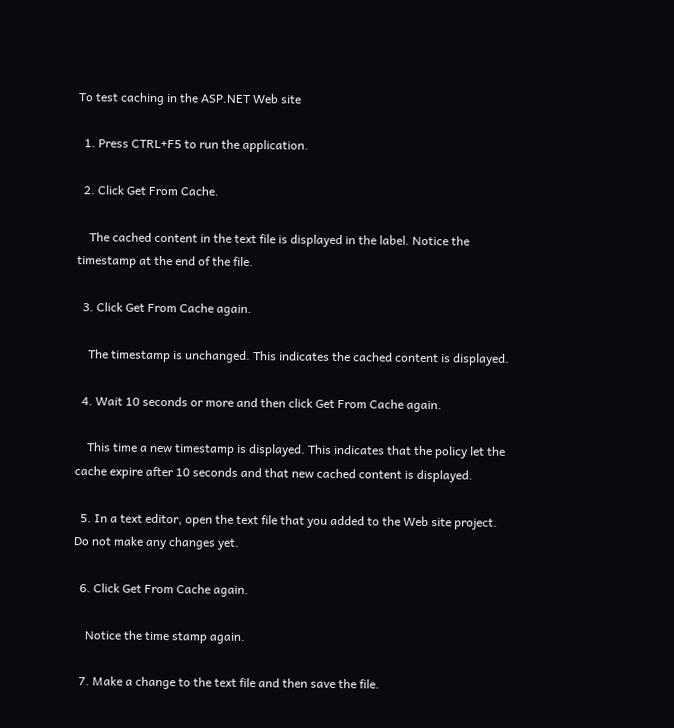To test caching in the ASP.NET Web site

  1. Press CTRL+F5 to run the application.

  2. Click Get From Cache.

    The cached content in the text file is displayed in the label. Notice the timestamp at the end of the file.

  3. Click Get From Cache again.

    The timestamp is unchanged. This indicates the cached content is displayed.

  4. Wait 10 seconds or more and then click Get From Cache again.

    This time a new timestamp is displayed. This indicates that the policy let the cache expire after 10 seconds and that new cached content is displayed.

  5. In a text editor, open the text file that you added to the Web site project. Do not make any changes yet.

  6. Click Get From Cache again.

    Notice the time stamp again.

  7. Make a change to the text file and then save the file.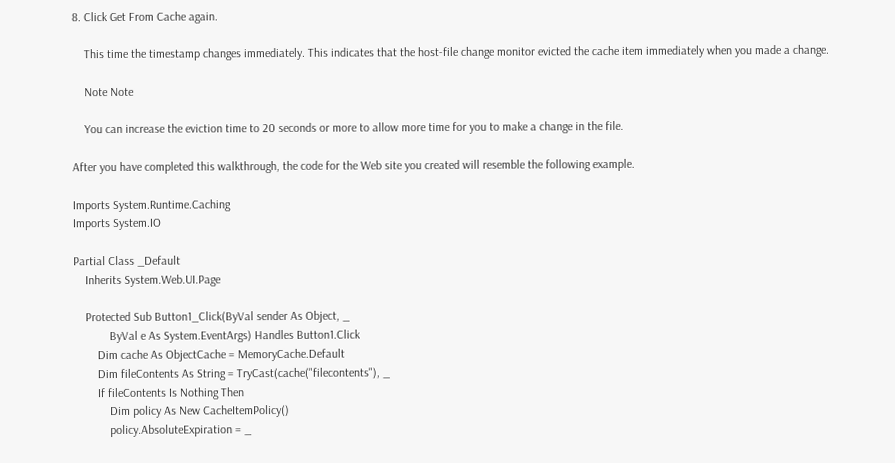8. Click Get From Cache again.

    This time the timestamp changes immediately. This indicates that the host-file change monitor evicted the cache item immediately when you made a change.

    Note Note

    You can increase the eviction time to 20 seconds or more to allow more time for you to make a change in the file.

After you have completed this walkthrough, the code for the Web site you created will resemble the following example.

Imports System.Runtime.Caching
Imports System.IO

Partial Class _Default
    Inherits System.Web.UI.Page

    Protected Sub Button1_Click(ByVal sender As Object, _
            ByVal e As System.EventArgs) Handles Button1.Click
        Dim cache As ObjectCache = MemoryCache.Default
        Dim fileContents As String = TryCast(cache("filecontents"), _
        If fileContents Is Nothing Then
            Dim policy As New CacheItemPolicy()
            policy.AbsoluteExpiration = _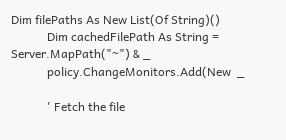Dim filePaths As New List(Of String)()
            Dim cachedFilePath As String = Server.MapPath("~") & _
            policy.ChangeMonitors.Add(New  _

            ' Fetch the file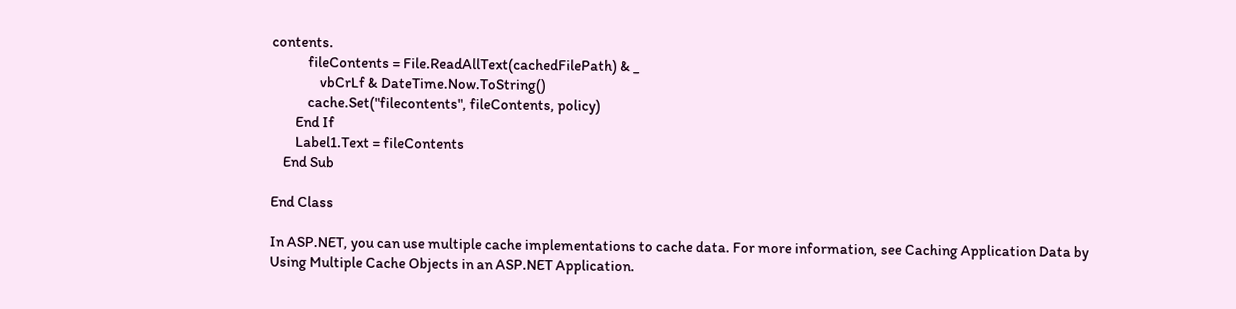contents.
            fileContents = File.ReadAllText(cachedFilePath) & _
                vbCrLf & DateTime.Now.ToString()
            cache.Set("filecontents", fileContents, policy)
        End If
        Label1.Text = fileContents
    End Sub

End Class

In ASP.NET, you can use multiple cache implementations to cache data. For more information, see Caching Application Data by Using Multiple Cache Objects in an ASP.NET Application.